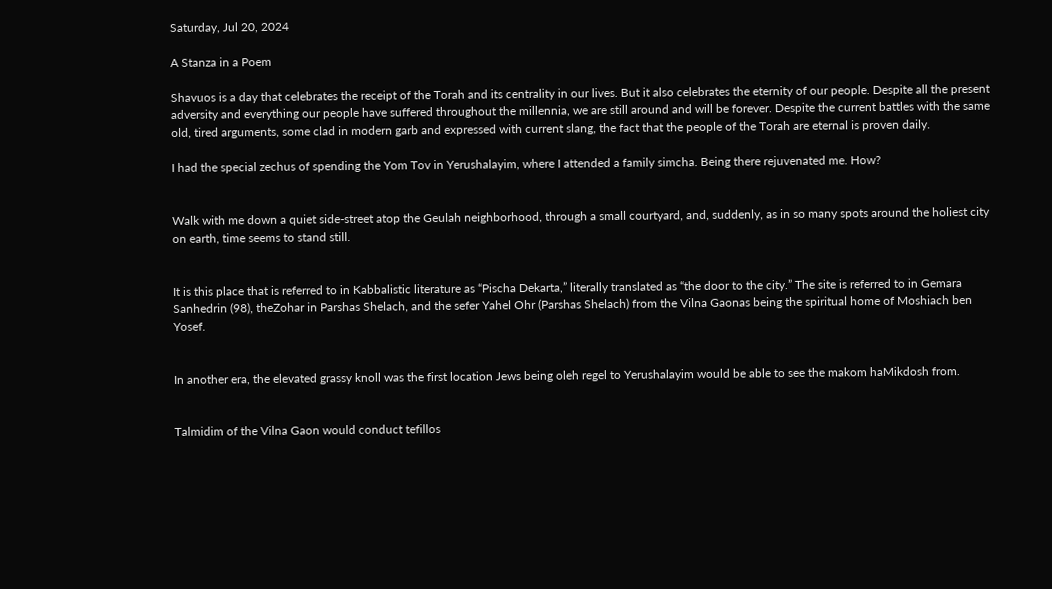Saturday, Jul 20, 2024

A Stanza in a Poem

Shavuos is a day that celebrates the receipt of the Torah and its centrality in our lives. But it also celebrates the eternity of our people. Despite all the present adversity and everything our people have suffered throughout the millennia, we are still around and will be forever. Despite the current battles with the same old, tired arguments, some clad in modern garb and expressed with current slang, the fact that the people of the Torah are eternal is proven daily.

I had the special zechus of spending the Yom Tov in Yerushalayim, where I attended a family simcha. Being there rejuvenated me. How?


Walk with me down a quiet side-street atop the Geulah neighborhood, through a small courtyard, and, suddenly, as in so many spots around the holiest city on earth, time seems to stand still.


It is this place that is referred to in Kabbalistic literature as “Pischa Dekarta,” literally translated as “the door to the city.” The site is referred to in Gemara Sanhedrin (98), theZohar in Parshas Shelach, and the sefer Yahel Ohr (Parshas Shelach) from the Vilna Gaonas being the spiritual home of Moshiach ben Yosef.


In another era, the elevated grassy knoll was the first location Jews being oleh regel to Yerushalayim would be able to see the makom haMikdosh from.


Talmidim of the Vilna Gaon would conduct tefillos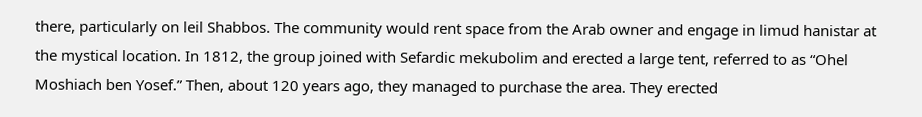there, particularly on leil Shabbos. The community would rent space from the Arab owner and engage in limud hanistar at the mystical location. In 1812, the group joined with Sefardic mekubolim and erected a large tent, referred to as “Ohel Moshiach ben Yosef.” Then, about 120 years ago, they managed to purchase the area. They erected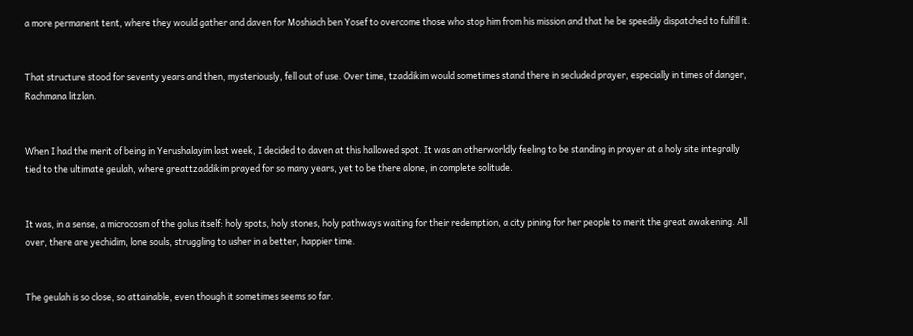a more permanent tent, where they would gather and daven for Moshiach ben Yosef to overcome those who stop him from his mission and that he be speedily dispatched to fulfill it.


That structure stood for seventy years and then, mysteriously, fell out of use. Over time, tzaddikim would sometimes stand there in secluded prayer, especially in times of danger, Rachmana litzlan.


When I had the merit of being in Yerushalayim last week, I decided to daven at this hallowed spot. It was an otherworldly feeling to be standing in prayer at a holy site integrally tied to the ultimate geulah, where greattzaddikim prayed for so many years, yet to be there alone, in complete solitude.


It was, in a sense, a microcosm of the golus itself: holy spots, holy stones, holy pathways waiting for their redemption, a city pining for her people to merit the great awakening. All over, there are yechidim, lone souls, struggling to usher in a better, happier time.


The geulah is so close, so attainable, even though it sometimes seems so far.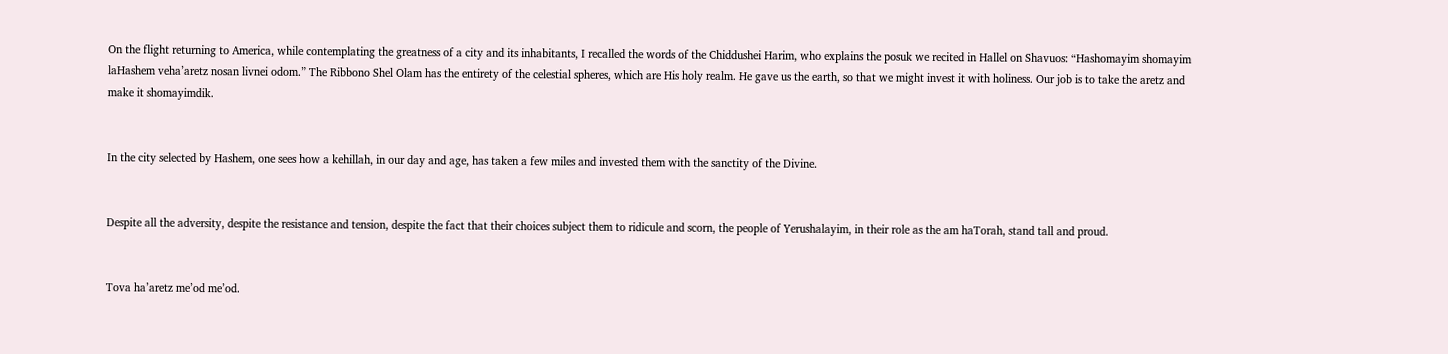On the flight returning to America, while contemplating the greatness of a city and its inhabitants, I recalled the words of the Chiddushei Harim, who explains the posuk we recited in Hallel on Shavuos: “Hashomayim shomayim laHashem veha’aretz nosan livnei odom.” The Ribbono Shel Olam has the entirety of the celestial spheres, which are His holy realm. He gave us the earth, so that we might invest it with holiness. Our job is to take the aretz and make it shomayimdik.


In the city selected by Hashem, one sees how a kehillah, in our day and age, has taken a few miles and invested them with the sanctity of the Divine.


Despite all the adversity, despite the resistance and tension, despite the fact that their choices subject them to ridicule and scorn, the people of Yerushalayim, in their role as the am haTorah, stand tall and proud.


Tova ha’aretz me’od me’od.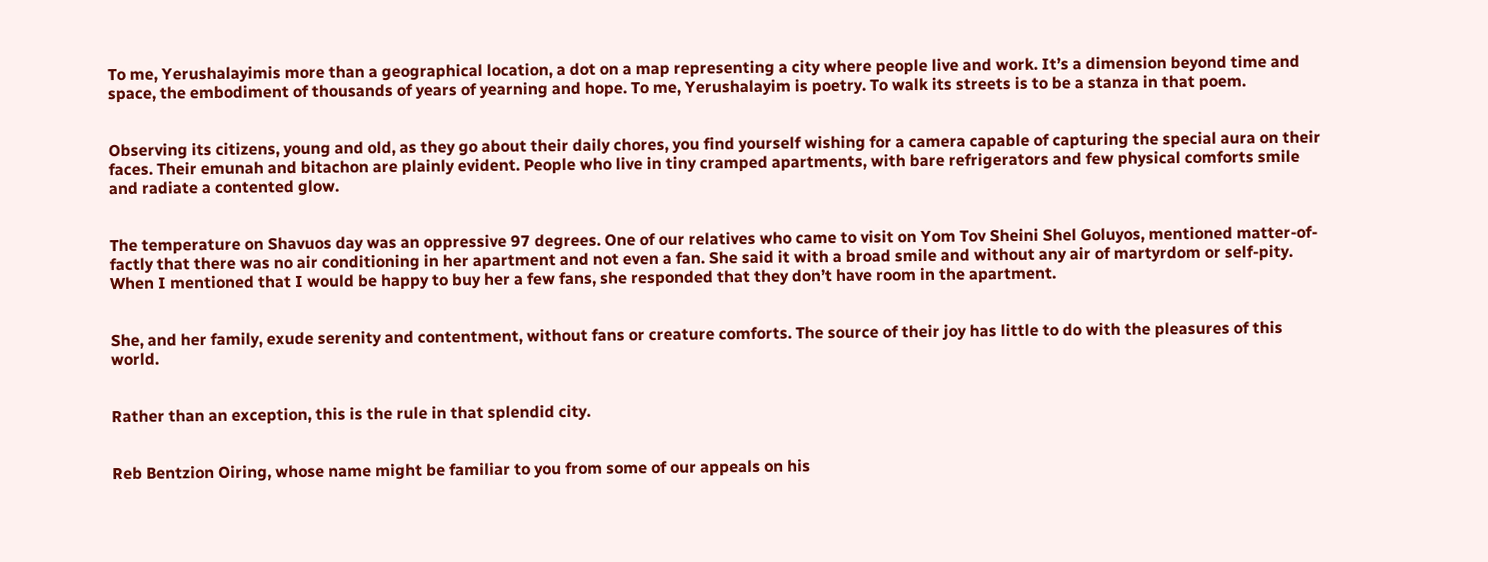To me, Yerushalayimis more than a geographical location, a dot on a map representing a city where people live and work. It’s a dimension beyond time and space, the embodiment of thousands of years of yearning and hope. To me, Yerushalayim is poetry. To walk its streets is to be a stanza in that poem.


Observing its citizens, young and old, as they go about their daily chores, you find yourself wishing for a camera capable of capturing the special aura on their faces. Their emunah and bitachon are plainly evident. People who live in tiny cramped apartments, with bare refrigerators and few physical comforts smile and radiate a contented glow.


The temperature on Shavuos day was an oppressive 97 degrees. One of our relatives who came to visit on Yom Tov Sheini Shel Goluyos, mentioned matter-of-factly that there was no air conditioning in her apartment and not even a fan. She said it with a broad smile and without any air of martyrdom or self-pity. When I mentioned that I would be happy to buy her a few fans, she responded that they don’t have room in the apartment.


She, and her family, exude serenity and contentment, without fans or creature comforts. The source of their joy has little to do with the pleasures of this world.


Rather than an exception, this is the rule in that splendid city.


Reb Bentzion Oiring, whose name might be familiar to you from some of our appeals on his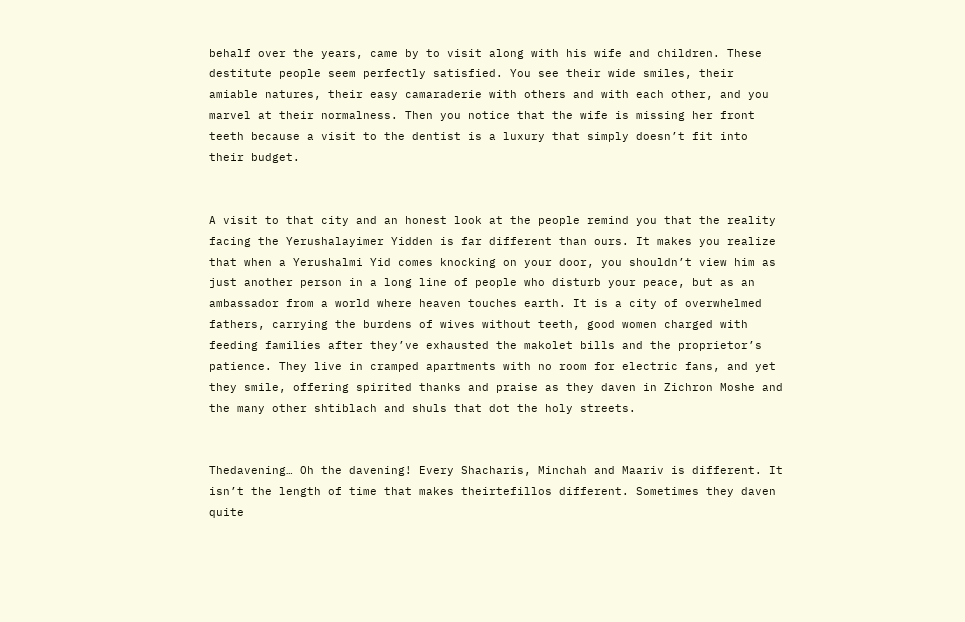behalf over the years, came by to visit along with his wife and children. These destitute people seem perfectly satisfied. You see their wide smiles, their amiable natures, their easy camaraderie with others and with each other, and you marvel at their normalness. Then you notice that the wife is missing her front teeth because a visit to the dentist is a luxury that simply doesn’t fit into their budget.


A visit to that city and an honest look at the people remind you that the reality facing the Yerushalayimer Yidden is far different than ours. It makes you realize that when a Yerushalmi Yid comes knocking on your door, you shouldn’t view him as just another person in a long line of people who disturb your peace, but as an ambassador from a world where heaven touches earth. It is a city of overwhelmed fathers, carrying the burdens of wives without teeth, good women charged with feeding families after they’ve exhausted the makolet bills and the proprietor’s patience. They live in cramped apartments with no room for electric fans, and yet they smile, offering spirited thanks and praise as they daven in Zichron Moshe and the many other shtiblach and shuls that dot the holy streets.


Thedavening… Oh the davening! Every Shacharis, Minchah and Maariv is different. It isn’t the length of time that makes theirtefillos different. Sometimes they daven quite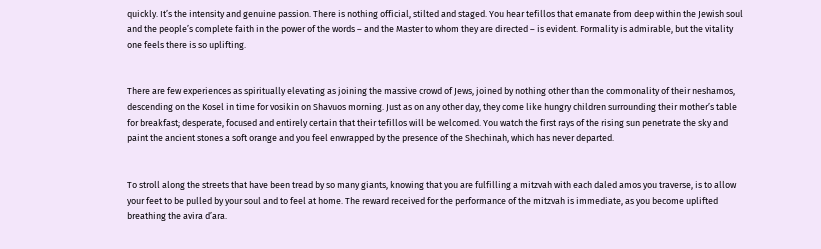quickly. It’s the intensity and genuine passion. There is nothing official, stilted and staged. You hear tefillos that emanate from deep within the Jewish soul and the people’s complete faith in the power of the words – and the Master to whom they are directed – is evident. Formality is admirable, but the vitality one feels there is so uplifting.


There are few experiences as spiritually elevating as joining the massive crowd of Jews, joined by nothing other than the commonality of their neshamos, descending on the Kosel in time for vosikin on Shavuos morning. Just as on any other day, they come like hungry children surrounding their mother’s table for breakfast; desperate, focused and entirely certain that their tefillos will be welcomed. You watch the first rays of the rising sun penetrate the sky and paint the ancient stones a soft orange and you feel enwrapped by the presence of the Shechinah, which has never departed.


To stroll along the streets that have been tread by so many giants, knowing that you are fulfilling a mitzvah with each daled amos you traverse, is to allow your feet to be pulled by your soul and to feel at home. The reward received for the performance of the mitzvah is immediate, as you become uplifted breathing the avira d’ara.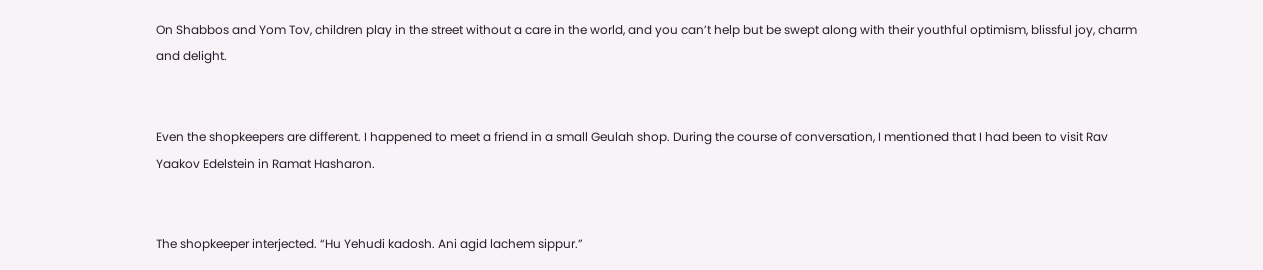On Shabbos and Yom Tov, children play in the street without a care in the world, and you can’t help but be swept along with their youthful optimism, blissful joy, charm and delight.


Even the shopkeepers are different. I happened to meet a friend in a small Geulah shop. During the course of conversation, I mentioned that I had been to visit Rav Yaakov Edelstein in Ramat Hasharon.


The shopkeeper interjected. “Hu Yehudi kadosh. Ani agid lachem sippur.”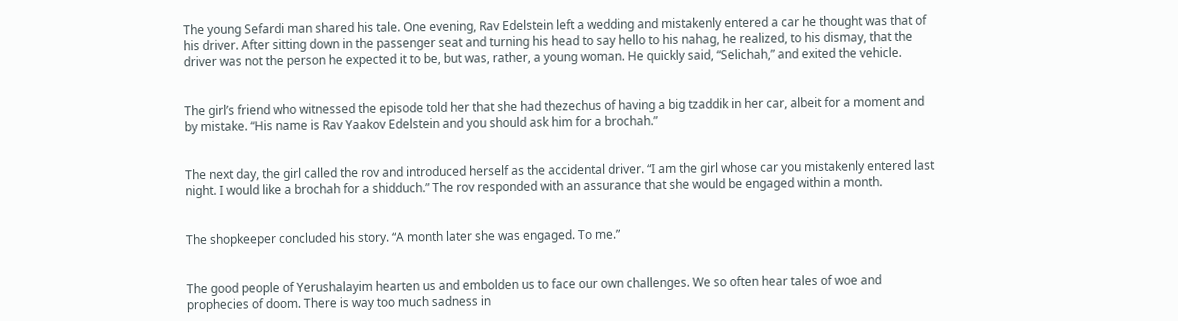The young Sefardi man shared his tale. One evening, Rav Edelstein left a wedding and mistakenly entered a car he thought was that of his driver. After sitting down in the passenger seat and turning his head to say hello to his nahag, he realized, to his dismay, that the driver was not the person he expected it to be, but was, rather, a young woman. He quickly said, “Selichah,” and exited the vehicle.


The girl’s friend who witnessed the episode told her that she had thezechus of having a big tzaddik in her car, albeit for a moment and by mistake. “His name is Rav Yaakov Edelstein and you should ask him for a brochah.”


The next day, the girl called the rov and introduced herself as the accidental driver. “I am the girl whose car you mistakenly entered last night. I would like a brochah for a shidduch.” The rov responded with an assurance that she would be engaged within a month.


The shopkeeper concluded his story. “A month later she was engaged. To me.”


The good people of Yerushalayim hearten us and embolden us to face our own challenges. We so often hear tales of woe and prophecies of doom. There is way too much sadness in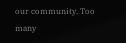our community. Too many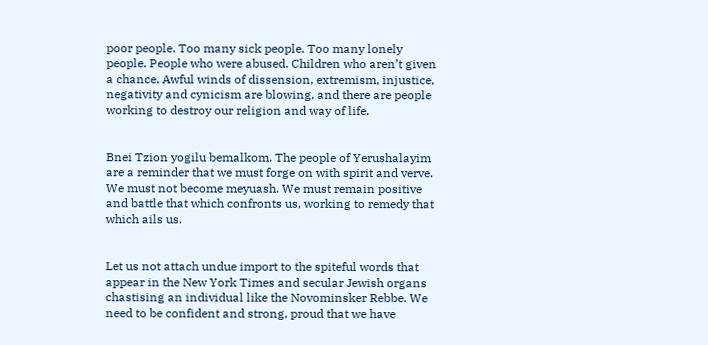poor people. Too many sick people. Too many lonely people. People who were abused. Children who aren’t given a chance. Awful winds of dissension, extremism, injustice, negativity and cynicism are blowing, and there are people working to destroy our religion and way of life.


Bnei Tzion yogilu bemalkom. The people of Yerushalayim are a reminder that we must forge on with spirit and verve. We must not become meyuash. We must remain positive and battle that which confronts us, working to remedy that which ails us.


Let us not attach undue import to the spiteful words that appear in the New York Times and secular Jewish organs chastising an individual like the Novominsker Rebbe. We need to be confident and strong, proud that we have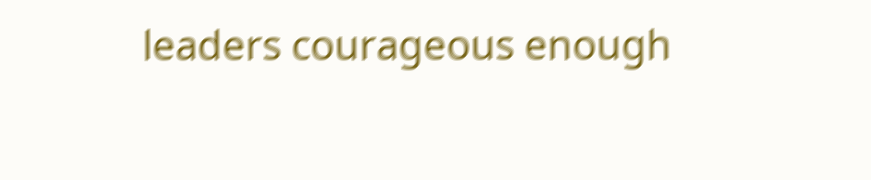leaders courageous enough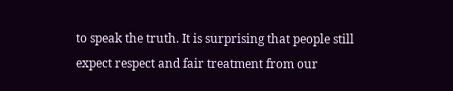to speak the truth. It is surprising that people still expect respect and fair treatment from our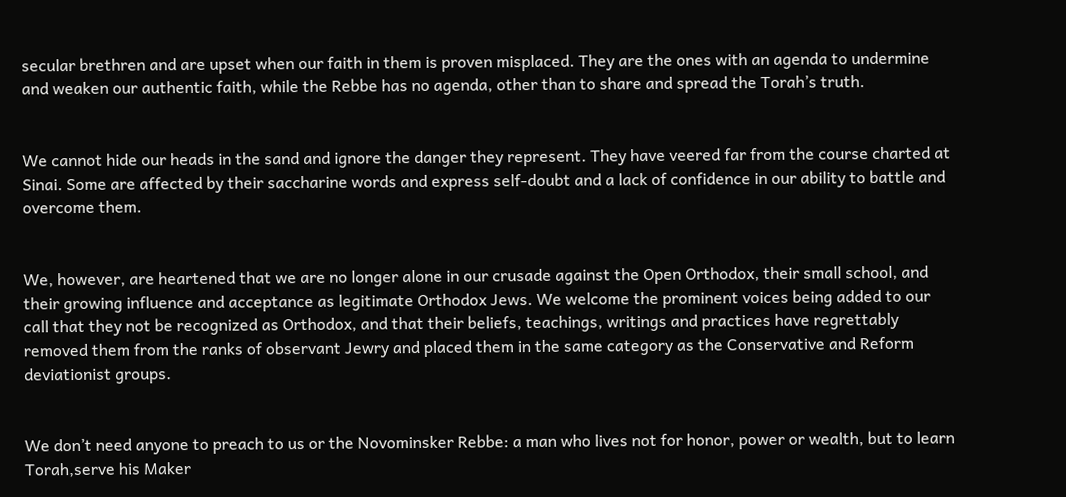secular brethren and are upset when our faith in them is proven misplaced. They are the ones with an agenda to undermine and weaken our authentic faith, while the Rebbe has no agenda, other than to share and spread the Torah’s truth.


We cannot hide our heads in the sand and ignore the danger they represent. They have veered far from the course charted at Sinai. Some are affected by their saccharine words and express self-doubt and a lack of confidence in our ability to battle and overcome them.


We, however, are heartened that we are no longer alone in our crusade against the Open Orthodox, their small school, and their growing influence and acceptance as legitimate Orthodox Jews. We welcome the prominent voices being added to our call that they not be recognized as Orthodox, and that their beliefs, teachings, writings and practices have regrettably removed them from the ranks of observant Jewry and placed them in the same category as the Conservative and Reform deviationist groups.


We don’t need anyone to preach to us or the Novominsker Rebbe: a man who lives not for honor, power or wealth, but to learn Torah,serve his Maker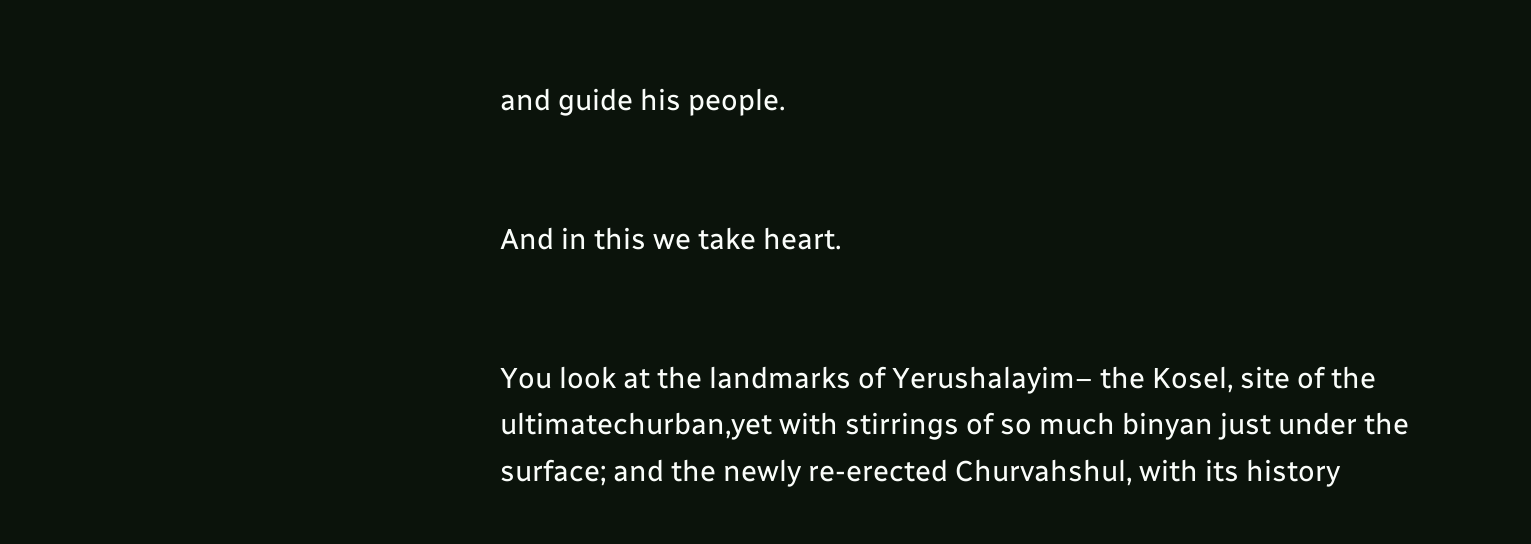and guide his people.


And in this we take heart.


You look at the landmarks of Yerushalayim– the Kosel, site of the ultimatechurban,yet with stirrings of so much binyan just under the surface; and the newly re-erected Churvahshul, with its history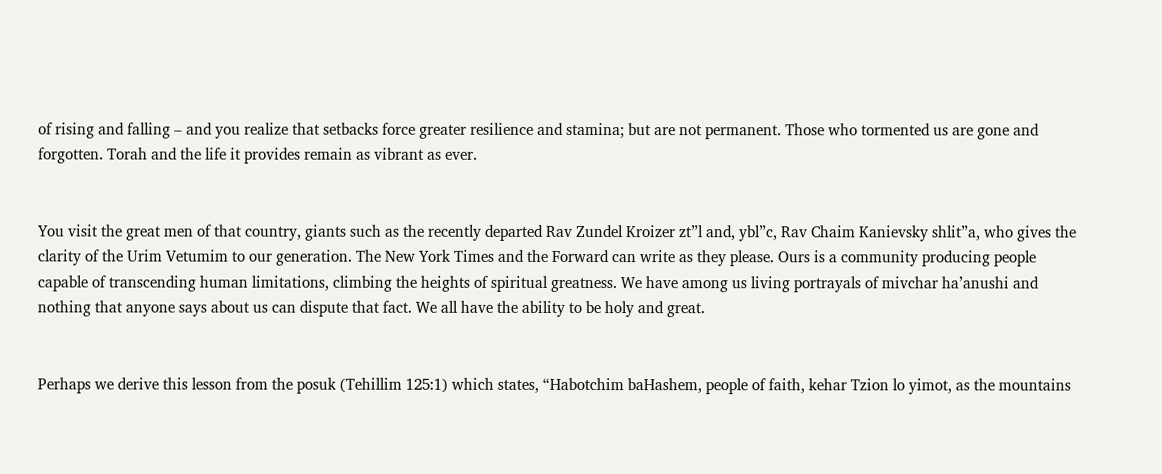of rising and falling – and you realize that setbacks force greater resilience and stamina; but are not permanent. Those who tormented us are gone and forgotten. Torah and the life it provides remain as vibrant as ever.


You visit the great men of that country, giants such as the recently departed Rav Zundel Kroizer zt”l and, ybl”c, Rav Chaim Kanievsky shlit”a, who gives the clarity of the Urim Vetumim to our generation. The New York Times and the Forward can write as they please. Ours is a community producing people capable of transcending human limitations, climbing the heights of spiritual greatness. We have among us living portrayals of mivchar ha’anushi and nothing that anyone says about us can dispute that fact. We all have the ability to be holy and great.


Perhaps we derive this lesson from the posuk (Tehillim 125:1) which states, “Habotchim baHashem, people of faith, kehar Tzion lo yimot, as the mountains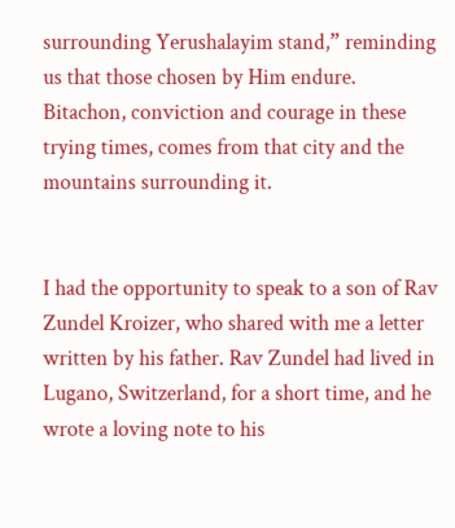surrounding Yerushalayim stand,” reminding us that those chosen by Him endure. Bitachon, conviction and courage in these trying times, comes from that city and the mountains surrounding it.


I had the opportunity to speak to a son of Rav Zundel Kroizer, who shared with me a letter written by his father. Rav Zundel had lived in Lugano, Switzerland, for a short time, and he wrote a loving note to his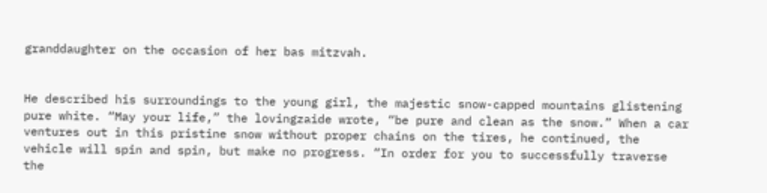granddaughter on the occasion of her bas mitzvah.


He described his surroundings to the young girl, the majestic snow-capped mountains glistening pure white. “May your life,” the lovingzaide wrote, “be pure and clean as the snow.” When a car ventures out in this pristine snow without proper chains on the tires, he continued, the vehicle will spin and spin, but make no progress. “In order for you to successfully traverse the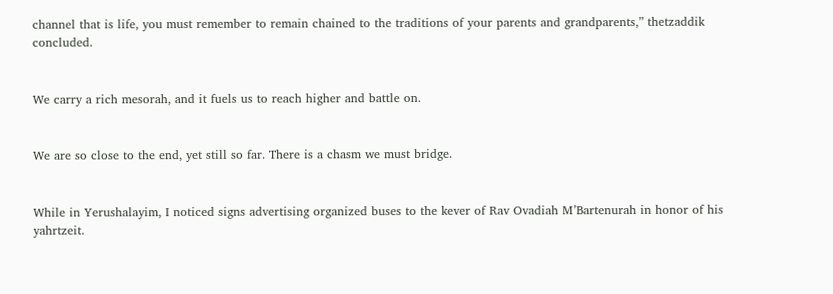channel that is life, you must remember to remain chained to the traditions of your parents and grandparents,” thetzaddik concluded.


We carry a rich mesorah, and it fuels us to reach higher and battle on.


We are so close to the end, yet still so far. There is a chasm we must bridge.


While in Yerushalayim, I noticed signs advertising organized buses to the kever of Rav Ovadiah M’Bartenurah in honor of his yahrtzeit.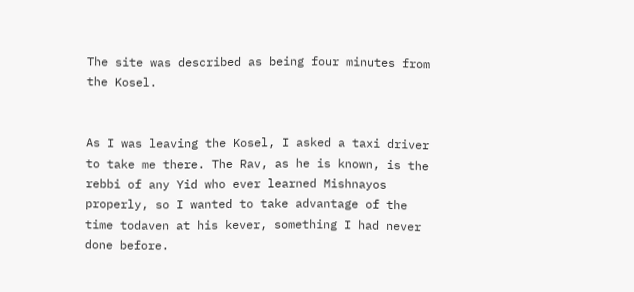The site was described as being four minutes from the Kosel.


As I was leaving the Kosel, I asked a taxi driver to take me there. The Rav, as he is known, is the rebbi of any Yid who ever learned Mishnayos properly, so I wanted to take advantage of the time todaven at his kever, something I had never done before.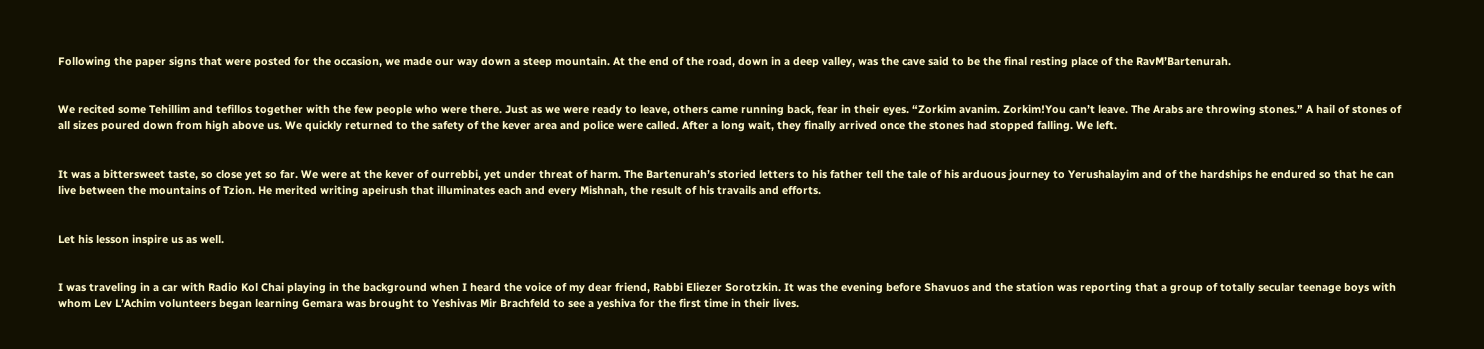Following the paper signs that were posted for the occasion, we made our way down a steep mountain. At the end of the road, down in a deep valley, was the cave said to be the final resting place of the RavM’Bartenurah.


We recited some Tehillim and tefillos together with the few people who were there. Just as we were ready to leave, others came running back, fear in their eyes. “Zorkim avanim. Zorkim!You can’t leave. The Arabs are throwing stones.” A hail of stones of all sizes poured down from high above us. We quickly returned to the safety of the kever area and police were called. After a long wait, they finally arrived once the stones had stopped falling. We left.


It was a bittersweet taste, so close yet so far. We were at the kever of ourrebbi, yet under threat of harm. The Bartenurah’s storied letters to his father tell the tale of his arduous journey to Yerushalayim and of the hardships he endured so that he can live between the mountains of Tzion. He merited writing apeirush that illuminates each and every Mishnah, the result of his travails and efforts.


Let his lesson inspire us as well.


I was traveling in a car with Radio Kol Chai playing in the background when I heard the voice of my dear friend, Rabbi Eliezer Sorotzkin. It was the evening before Shavuos and the station was reporting that a group of totally secular teenage boys with whom Lev L’Achim volunteers began learning Gemara was brought to Yeshivas Mir Brachfeld to see a yeshiva for the first time in their lives.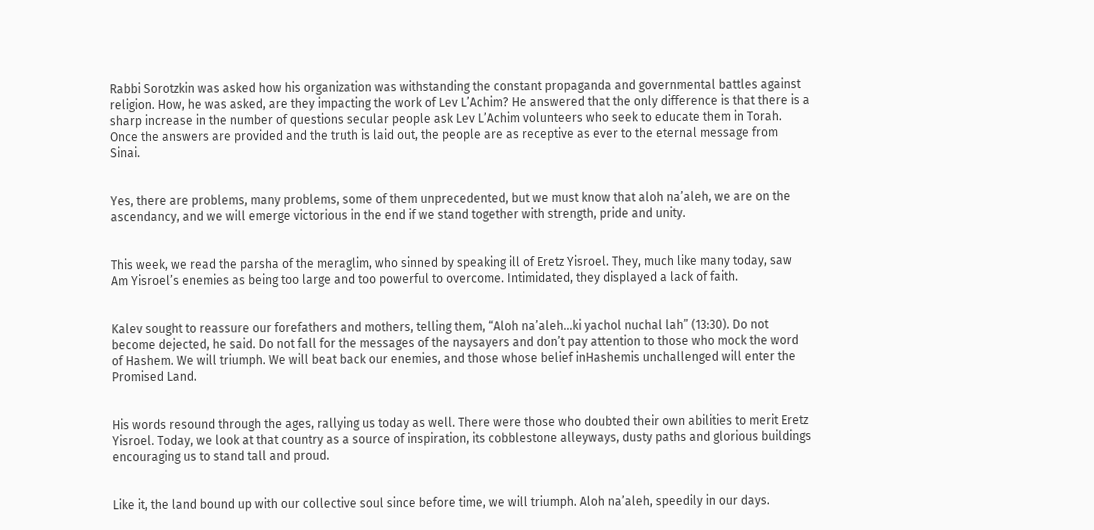Rabbi Sorotzkin was asked how his organization was withstanding the constant propaganda and governmental battles against religion. How, he was asked, are they impacting the work of Lev L’Achim? He answered that the only difference is that there is a sharp increase in the number of questions secular people ask Lev L’Achim volunteers who seek to educate them in Torah. Once the answers are provided and the truth is laid out, the people are as receptive as ever to the eternal message from Sinai.


Yes, there are problems, many problems, some of them unprecedented, but we must know that aloh na’aleh, we are on the ascendancy, and we will emerge victorious in the end if we stand together with strength, pride and unity.


This week, we read the parsha of the meraglim, who sinned by speaking ill of Eretz Yisroel. They, much like many today, saw Am Yisroel’s enemies as being too large and too powerful to overcome. Intimidated, they displayed a lack of faith.


Kalev sought to reassure our forefathers and mothers, telling them, “Aloh na’aleh…ki yachol nuchal lah” (13:30). Do not become dejected, he said. Do not fall for the messages of the naysayers and don’t pay attention to those who mock the word of Hashem. We will triumph. We will beat back our enemies, and those whose belief inHashemis unchallenged will enter the Promised Land.


His words resound through the ages, rallying us today as well. There were those who doubted their own abilities to merit Eretz Yisroel. Today, we look at that country as a source of inspiration, its cobblestone alleyways, dusty paths and glorious buildings encouraging us to stand tall and proud.


Like it, the land bound up with our collective soul since before time, we will triumph. Aloh na’aleh, speedily in our days.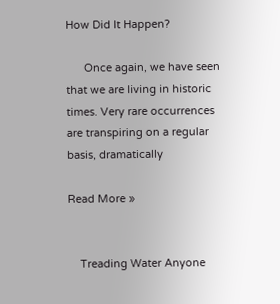How Did It Happen?

      Once again, we have seen that we are living in historic times. Very rare occurrences are transpiring on a regular basis, dramatically

Read More »


    Treading Water Anyone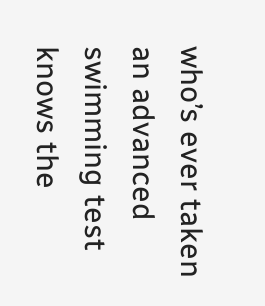who’s ever taken an advanced swimming test knows the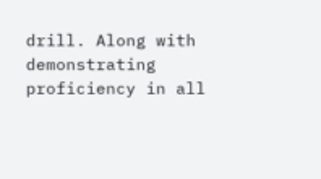drill. Along with demonstrating proficiency in all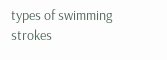types of swimming strokes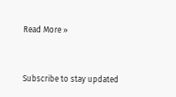Read More »


Subscribe to stay updated